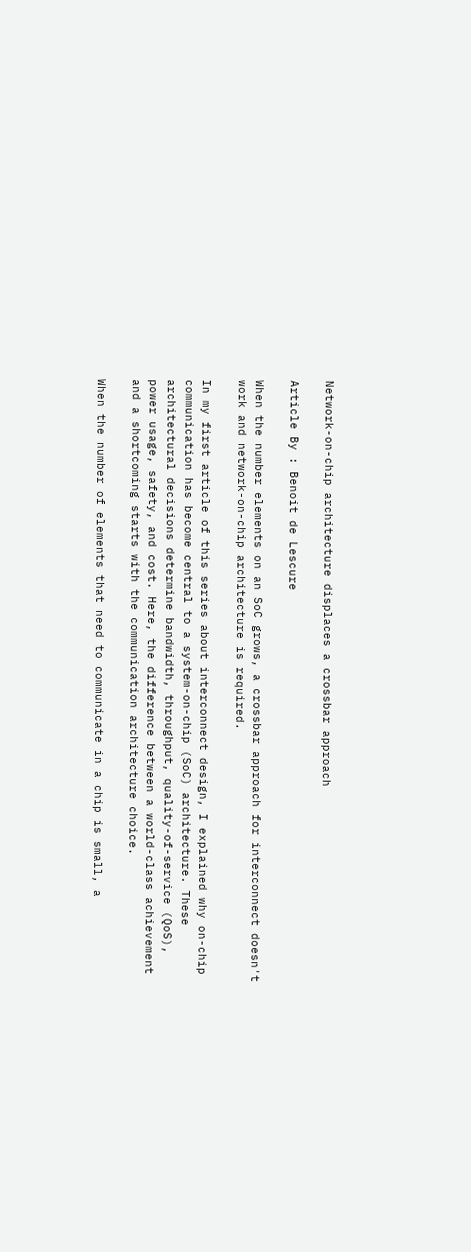Network-on-chip architecture displaces a crossbar approach

Article By : Benoit de Lescure

When the number elements on an SoC grows, a crossbar approach for interconnect doesn't work and network-on-chip architecture is required.

In my first article of this series about interconnect design, I explained why on-chip communication has become central to a system-on-chip (SoC) architecture. These architectural decisions determine bandwidth, throughput, quality-of-service (QoS), power usage, safety, and cost. Here, the difference between a world-class achievement and a shortcoming starts with the communication architecture choice.

When the number of elements that need to communicate in a chip is small, a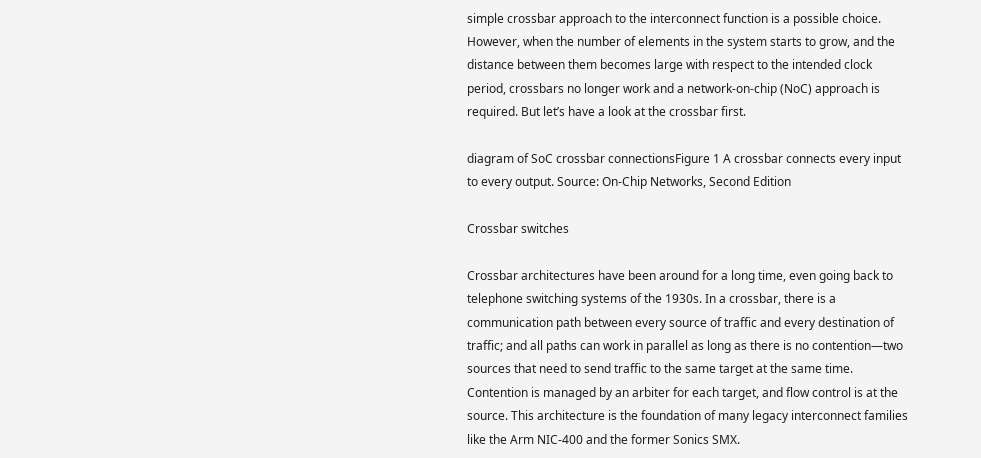simple crossbar approach to the interconnect function is a possible choice. However, when the number of elements in the system starts to grow, and the distance between them becomes large with respect to the intended clock period, crossbars no longer work and a network-on-chip (NoC) approach is required. But let’s have a look at the crossbar first.

diagram of SoC crossbar connectionsFigure 1 A crossbar connects every input to every output. Source: On-Chip Networks, Second Edition

Crossbar switches

Crossbar architectures have been around for a long time, even going back to telephone switching systems of the 1930s. In a crossbar, there is a communication path between every source of traffic and every destination of traffic; and all paths can work in parallel as long as there is no contention—two sources that need to send traffic to the same target at the same time. Contention is managed by an arbiter for each target, and flow control is at the source. This architecture is the foundation of many legacy interconnect families like the Arm NIC-400 and the former Sonics SMX.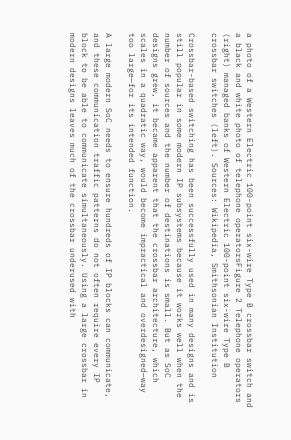a photo of a Western Electric 100-point six-wire Type B crossbar switch and a black and white photo of telephone operatorsFigure 2 Telephone operators (right) managed banks of Western Electric 100-point six-wire Type B crossbar switches (left). Sources: Wikipedia, Smithsonian Institution

Crossbar-based switching has been successfully used in many designs and is still popular in some modern IP subsystems because it works well when the number of sources and the number of destinations is small. But as SoC designs grew, it became apparent that the crossbar architecture, which scales in a quadratic way, would become impractical and overdesigned—way too large—for its intended function.

A large modern SoC needs to ensure hundreds of IP blocks can communicate, and these communication traffic patterns do not often require every IP block to be able to communicate simultaneously. Using a large crossbar in modern designs leaves much of the crossbar underused with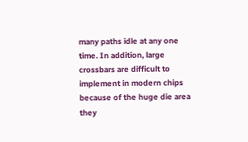many paths idle at any one time. In addition, large crossbars are difficult to implement in modern chips because of the huge die area they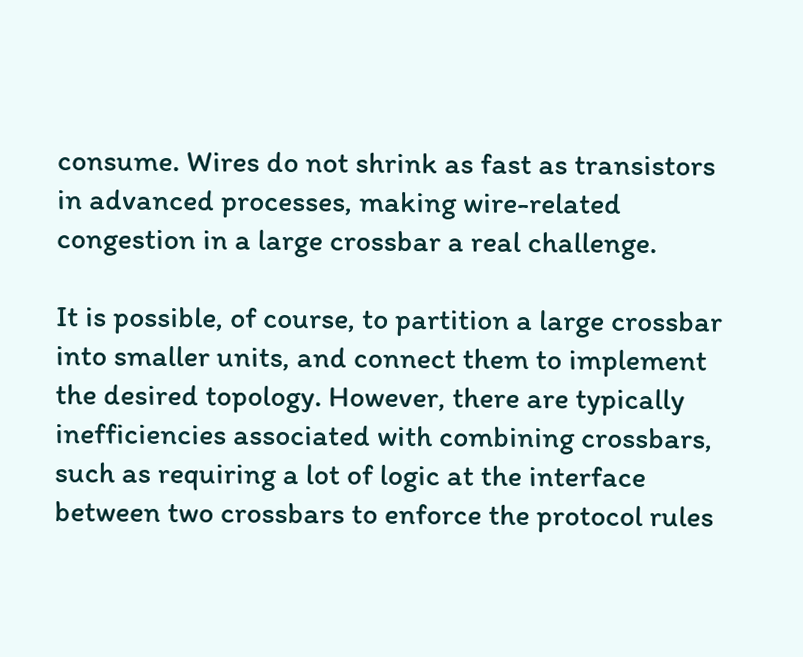consume. Wires do not shrink as fast as transistors in advanced processes, making wire-related congestion in a large crossbar a real challenge.

It is possible, of course, to partition a large crossbar into smaller units, and connect them to implement the desired topology. However, there are typically inefficiencies associated with combining crossbars, such as requiring a lot of logic at the interface between two crossbars to enforce the protocol rules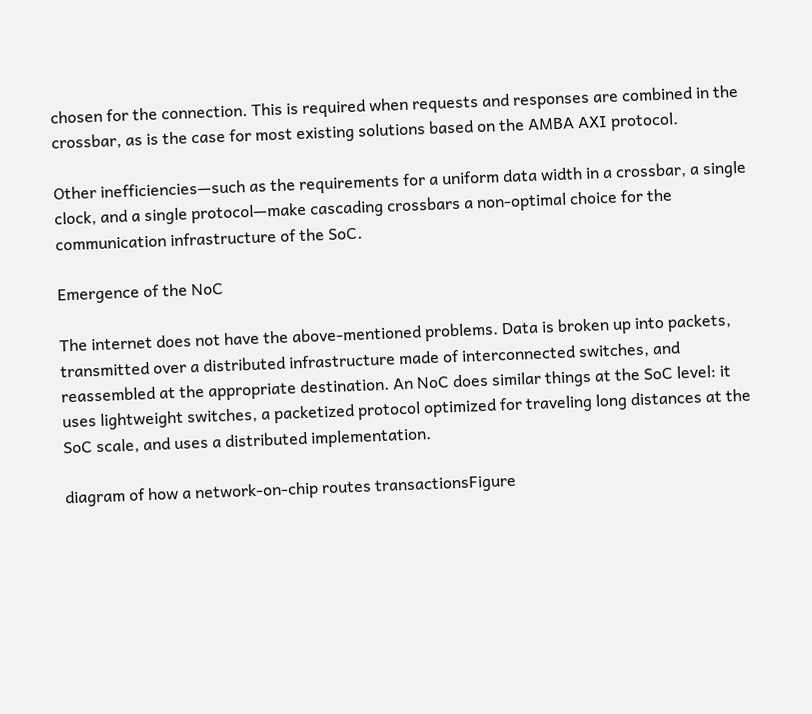chosen for the connection. This is required when requests and responses are combined in the crossbar, as is the case for most existing solutions based on the AMBA AXI protocol.

Other inefficiencies—such as the requirements for a uniform data width in a crossbar, a single clock, and a single protocol—make cascading crossbars a non-optimal choice for the communication infrastructure of the SoC.

Emergence of the NoC

The internet does not have the above-mentioned problems. Data is broken up into packets, transmitted over a distributed infrastructure made of interconnected switches, and reassembled at the appropriate destination. An NoC does similar things at the SoC level: it uses lightweight switches, a packetized protocol optimized for traveling long distances at the SoC scale, and uses a distributed implementation.

diagram of how a network-on-chip routes transactionsFigure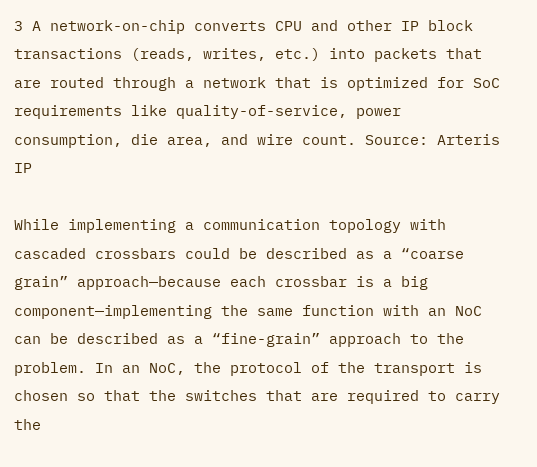3 A network-on-chip converts CPU and other IP block transactions (reads, writes, etc.) into packets that are routed through a network that is optimized for SoC requirements like quality-of-service, power consumption, die area, and wire count. Source: Arteris IP

While implementing a communication topology with cascaded crossbars could be described as a “coarse grain” approach—because each crossbar is a big component—implementing the same function with an NoC can be described as a “fine-grain” approach to the problem. In an NoC, the protocol of the transport is chosen so that the switches that are required to carry the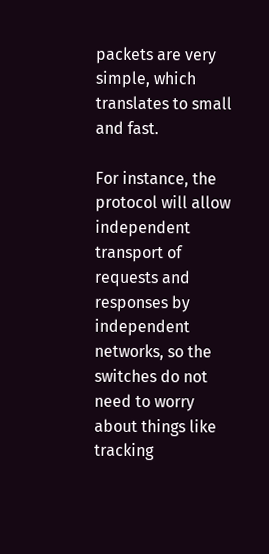packets are very simple, which translates to small and fast.

For instance, the protocol will allow independent transport of requests and responses by independent networks, so the switches do not need to worry about things like tracking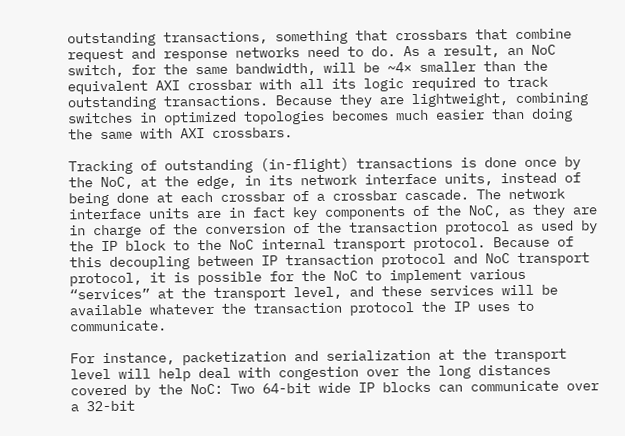outstanding transactions, something that crossbars that combine request and response networks need to do. As a result, an NoC switch, for the same bandwidth, will be ~4× smaller than the equivalent AXI crossbar with all its logic required to track outstanding transactions. Because they are lightweight, combining switches in optimized topologies becomes much easier than doing the same with AXI crossbars.

Tracking of outstanding (in-flight) transactions is done once by the NoC, at the edge, in its network interface units, instead of being done at each crossbar of a crossbar cascade. The network interface units are in fact key components of the NoC, as they are in charge of the conversion of the transaction protocol as used by the IP block to the NoC internal transport protocol. Because of this decoupling between IP transaction protocol and NoC transport protocol, it is possible for the NoC to implement various “services” at the transport level, and these services will be available whatever the transaction protocol the IP uses to communicate.

For instance, packetization and serialization at the transport level will help deal with congestion over the long distances covered by the NoC: Two 64-bit wide IP blocks can communicate over a 32-bit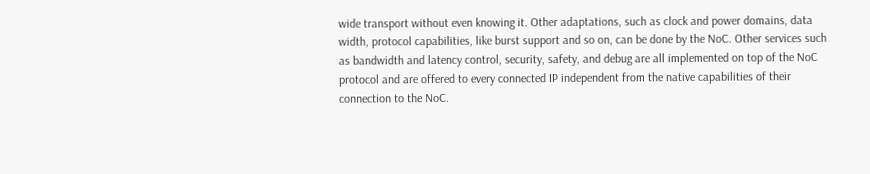wide transport without even knowing it. Other adaptations, such as clock and power domains, data width, protocol capabilities, like burst support and so on, can be done by the NoC. Other services such as bandwidth and latency control, security, safety, and debug are all implemented on top of the NoC protocol and are offered to every connected IP independent from the native capabilities of their connection to the NoC.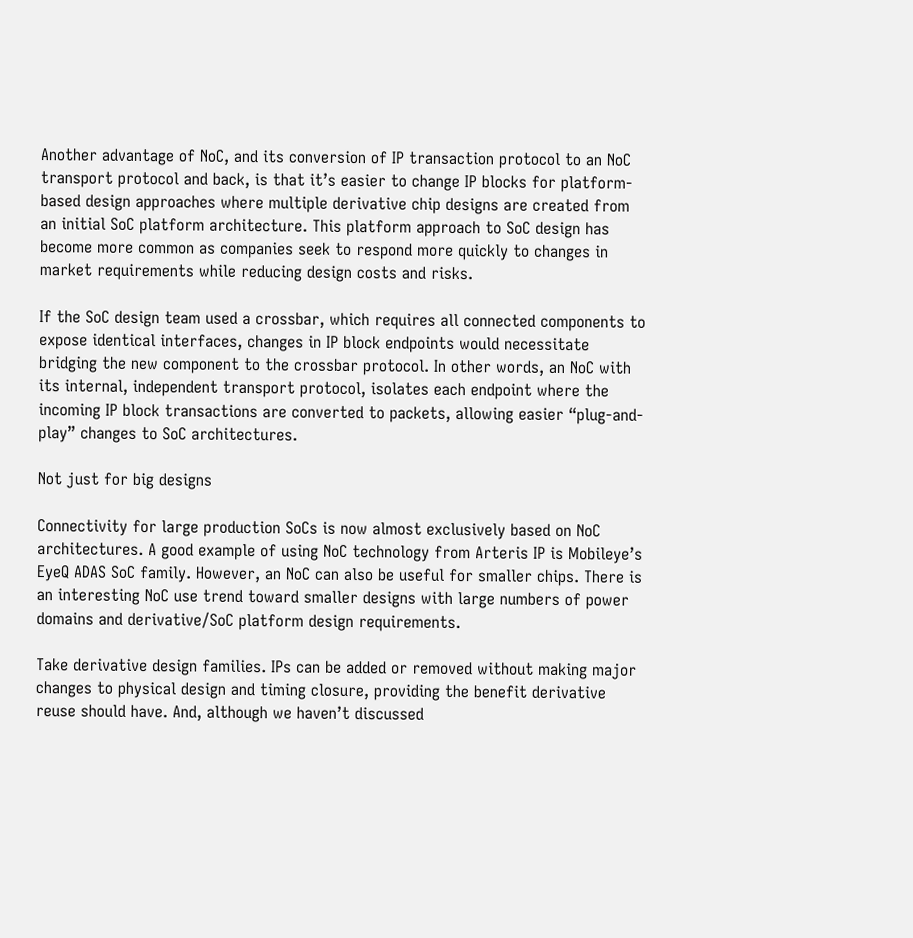Another advantage of NoC, and its conversion of IP transaction protocol to an NoC transport protocol and back, is that it’s easier to change IP blocks for platform-based design approaches where multiple derivative chip designs are created from an initial SoC platform architecture. This platform approach to SoC design has become more common as companies seek to respond more quickly to changes in market requirements while reducing design costs and risks.

If the SoC design team used a crossbar, which requires all connected components to expose identical interfaces, changes in IP block endpoints would necessitate bridging the new component to the crossbar protocol. In other words, an NoC with its internal, independent transport protocol, isolates each endpoint where the incoming IP block transactions are converted to packets, allowing easier “plug-and-play” changes to SoC architectures.

Not just for big designs

Connectivity for large production SoCs is now almost exclusively based on NoC architectures. A good example of using NoC technology from Arteris IP is Mobileye’s EyeQ ADAS SoC family. However, an NoC can also be useful for smaller chips. There is an interesting NoC use trend toward smaller designs with large numbers of power domains and derivative/SoC platform design requirements.

Take derivative design families. IPs can be added or removed without making major changes to physical design and timing closure, providing the benefit derivative reuse should have. And, although we haven’t discussed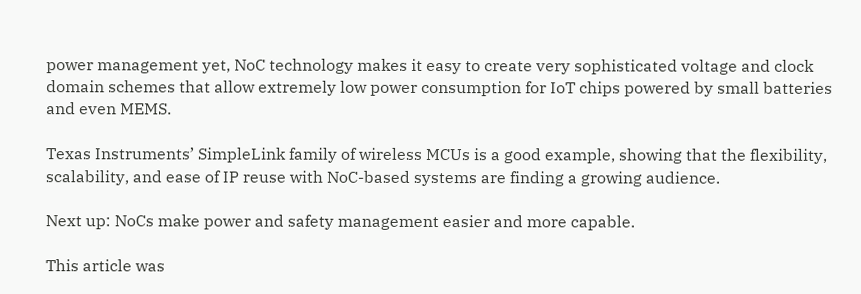power management yet, NoC technology makes it easy to create very sophisticated voltage and clock domain schemes that allow extremely low power consumption for IoT chips powered by small batteries and even MEMS.

Texas Instruments’ SimpleLink family of wireless MCUs is a good example, showing that the flexibility, scalability, and ease of IP reuse with NoC-based systems are finding a growing audience.

Next up: NoCs make power and safety management easier and more capable.

This article was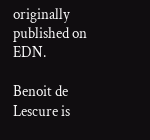originally published on EDN.

Benoit de Lescure is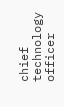chief technology officer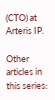(CTO) at Arteris IP.

Other articles in this series: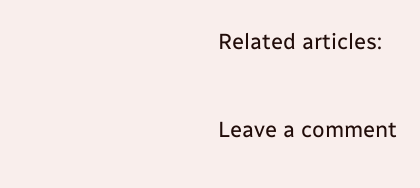Related articles:

Leave a comment